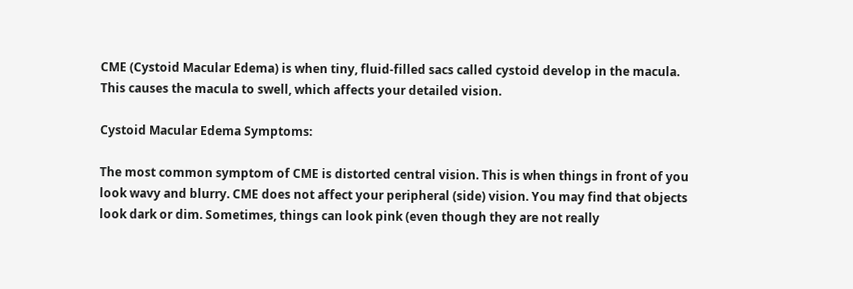CME (Cystoid Macular Edema) is when tiny, fluid-filled sacs called cystoid develop in the macula. This causes the macula to swell, which affects your detailed vision.

Cystoid Macular Edema Symptoms:

The most common symptom of CME is distorted central vision. This is when things in front of you look wavy and blurry. CME does not affect your peripheral (side) vision. You may find that objects look dark or dim. Sometimes, things can look pink (even though they are not really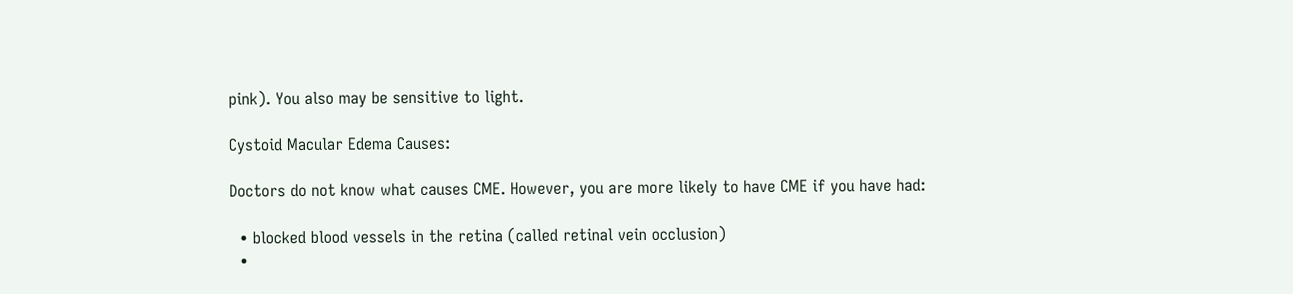pink). You also may be sensitive to light.

Cystoid Macular Edema Causes:

Doctors do not know what causes CME. However, you are more likely to have CME if you have had:

  • blocked blood vessels in the retina (called retinal vein occlusion)
  •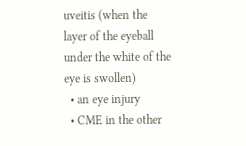uveitis (when the layer of the eyeball under the white of the eye is swollen)
  • an eye injury
  • CME in the other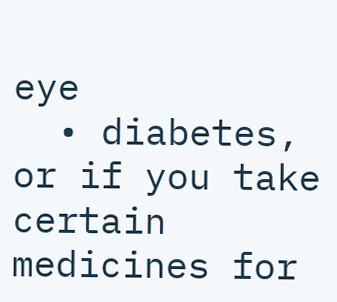eye
  • diabetes, or if you take certain medicines for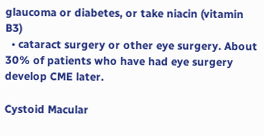glaucoma or diabetes, or take niacin (vitamin B3)
  • cataract surgery or other eye surgery. About 30% of patients who have had eye surgery develop CME later.

Cystoid Macular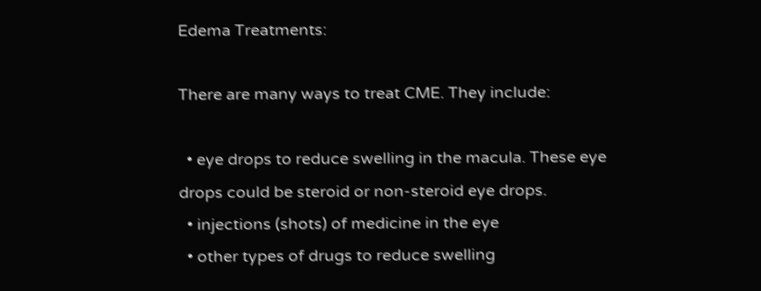Edema Treatments:

There are many ways to treat CME. They include:

  • eye drops to reduce swelling in the macula. These eye drops could be steroid or non-steroid eye drops.
  • injections (shots) of medicine in the eye
  • other types of drugs to reduce swelling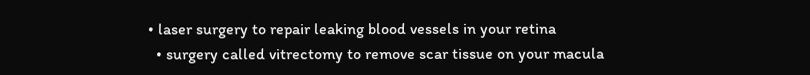• laser surgery to repair leaking blood vessels in your retina
  • surgery called vitrectomy to remove scar tissue on your macula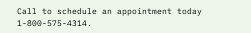Call to schedule an appointment today 1-800-575-4314.